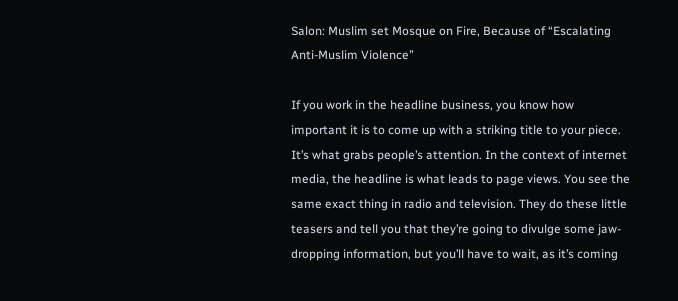Salon: Muslim set Mosque on Fire, Because of “Escalating Anti-Muslim Violence”

If you work in the headline business, you know how important it is to come up with a striking title to your piece. It’s what grabs people’s attention. In the context of internet media, the headline is what leads to page views. You see the same exact thing in radio and television. They do these little teasers and tell you that they’re going to divulge some jaw-dropping information, but you’ll have to wait, as it’s coming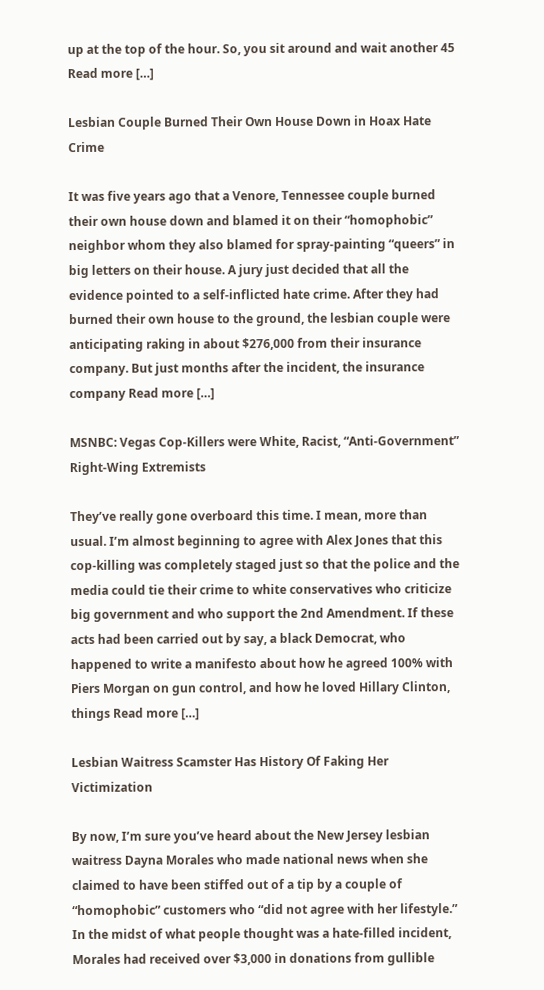up at the top of the hour. So, you sit around and wait another 45 Read more […]

Lesbian Couple Burned Their Own House Down in Hoax Hate Crime

It was five years ago that a Venore, Tennessee couple burned their own house down and blamed it on their “homophobic” neighbor whom they also blamed for spray-painting “queers” in big letters on their house. A jury just decided that all the evidence pointed to a self-inflicted hate crime. After they had burned their own house to the ground, the lesbian couple were anticipating raking in about $276,000 from their insurance company. But just months after the incident, the insurance company Read more […]

MSNBC: Vegas Cop-Killers were White, Racist, “Anti-Government” Right-Wing Extremists

They’ve really gone overboard this time. I mean, more than usual. I’m almost beginning to agree with Alex Jones that this cop-killing was completely staged just so that the police and the media could tie their crime to white conservatives who criticize big government and who support the 2nd Amendment. If these acts had been carried out by say, a black Democrat, who happened to write a manifesto about how he agreed 100% with Piers Morgan on gun control, and how he loved Hillary Clinton, things Read more […]

Lesbian Waitress Scamster Has History Of Faking Her Victimization

By now, I’m sure you’ve heard about the New Jersey lesbian waitress Dayna Morales who made national news when she claimed to have been stiffed out of a tip by a couple of “homophobic” customers who “did not agree with her lifestyle.” In the midst of what people thought was a hate-filled incident, Morales had received over $3,000 in donations from gullible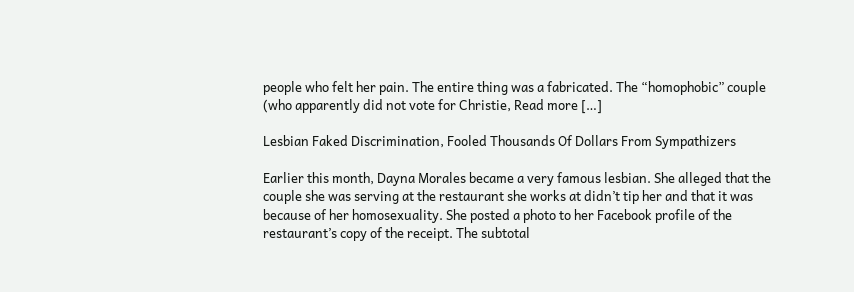people who felt her pain. The entire thing was a fabricated. The “homophobic” couple (who apparently did not vote for Christie, Read more […]

Lesbian Faked Discrimination, Fooled Thousands Of Dollars From Sympathizers

Earlier this month, Dayna Morales became a very famous lesbian. She alleged that the couple she was serving at the restaurant she works at didn’t tip her and that it was because of her homosexuality. She posted a photo to her Facebook profile of the restaurant’s copy of the receipt. The subtotal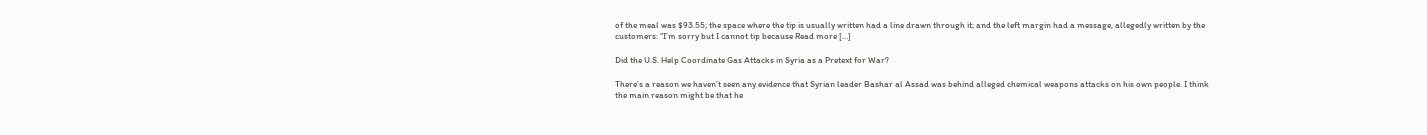of the meal was $93.55; the space where the tip is usually written had a line drawn through it; and the left margin had a message, allegedly written by the customers: “I’m sorry but I cannot tip because Read more […]

Did the U.S. Help Coordinate Gas Attacks in Syria as a Pretext for War?

There’s a reason we haven’t seen any evidence that Syrian leader Bashar al Assad was behind alleged chemical weapons attacks on his own people. I think the main reason might be that he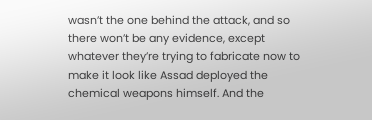wasn’t the one behind the attack, and so there won’t be any evidence, except whatever they’re trying to fabricate now to make it look like Assad deployed the chemical weapons himself. And the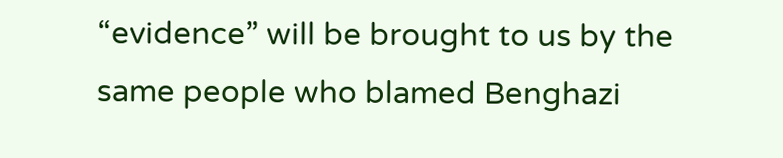“evidence” will be brought to us by the same people who blamed Benghazi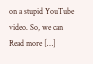on a stupid YouTube video. So, we can Read more […]